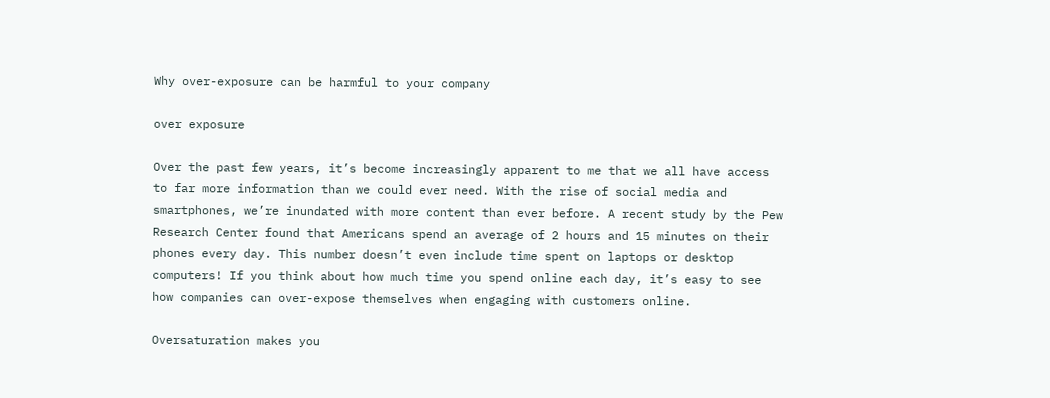Why over-exposure can be harmful to your company

over exposure

Over the past few years, it’s become increasingly apparent to me that we all have access to far more information than we could ever need. With the rise of social media and smartphones, we’re inundated with more content than ever before. A recent study by the Pew Research Center found that Americans spend an average of 2 hours and 15 minutes on their phones every day. This number doesn’t even include time spent on laptops or desktop computers! If you think about how much time you spend online each day, it’s easy to see how companies can over-expose themselves when engaging with customers online.

Oversaturation makes you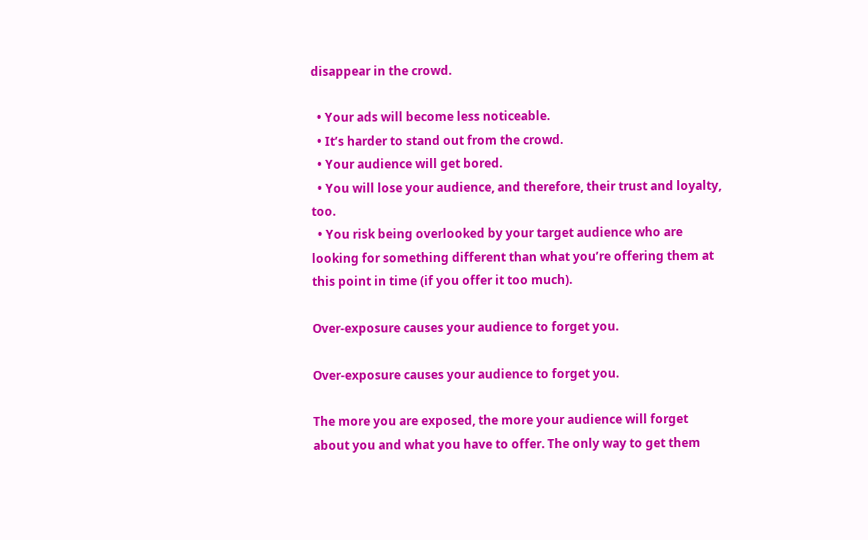disappear in the crowd.

  • Your ads will become less noticeable.
  • It’s harder to stand out from the crowd.
  • Your audience will get bored.
  • You will lose your audience, and therefore, their trust and loyalty, too.
  • You risk being overlooked by your target audience who are looking for something different than what you’re offering them at this point in time (if you offer it too much).

Over-exposure causes your audience to forget you.

Over-exposure causes your audience to forget you.

The more you are exposed, the more your audience will forget about you and what you have to offer. The only way to get them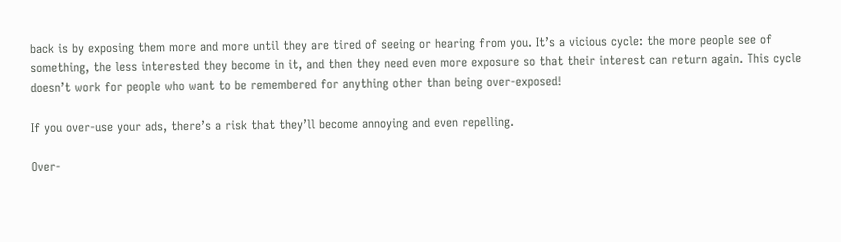back is by exposing them more and more until they are tired of seeing or hearing from you. It’s a vicious cycle: the more people see of something, the less interested they become in it, and then they need even more exposure so that their interest can return again. This cycle doesn’t work for people who want to be remembered for anything other than being over-exposed!

If you over-use your ads, there’s a risk that they’ll become annoying and even repelling.

Over-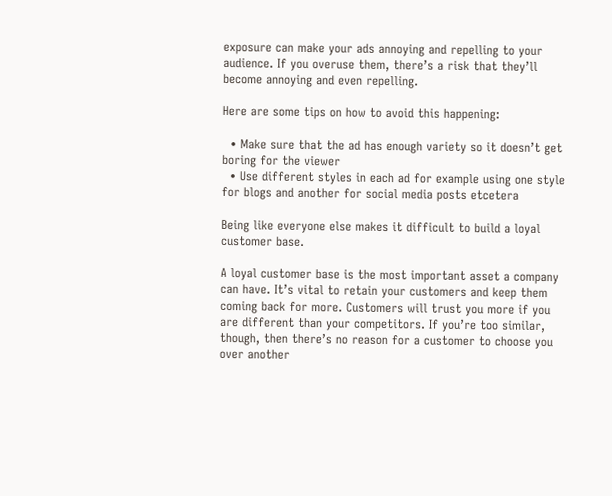exposure can make your ads annoying and repelling to your audience. If you overuse them, there’s a risk that they’ll become annoying and even repelling.

Here are some tips on how to avoid this happening:

  • Make sure that the ad has enough variety so it doesn’t get boring for the viewer
  • Use different styles in each ad for example using one style for blogs and another for social media posts etcetera

Being like everyone else makes it difficult to build a loyal customer base.

A loyal customer base is the most important asset a company can have. It’s vital to retain your customers and keep them coming back for more. Customers will trust you more if you are different than your competitors. If you’re too similar, though, then there’s no reason for a customer to choose you over another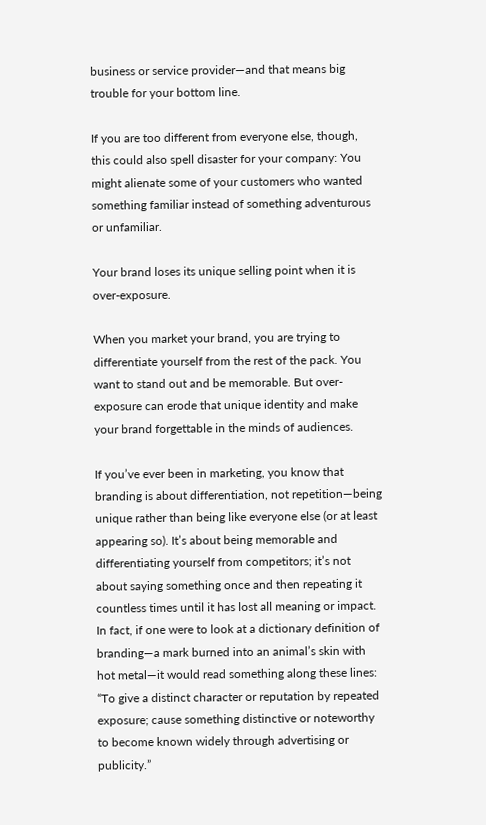business or service provider—and that means big trouble for your bottom line.

If you are too different from everyone else, though, this could also spell disaster for your company: You might alienate some of your customers who wanted something familiar instead of something adventurous or unfamiliar.

Your brand loses its unique selling point when it is over-exposure.

When you market your brand, you are trying to differentiate yourself from the rest of the pack. You want to stand out and be memorable. But over-exposure can erode that unique identity and make your brand forgettable in the minds of audiences.

If you’ve ever been in marketing, you know that branding is about differentiation, not repetition—being unique rather than being like everyone else (or at least appearing so). It’s about being memorable and differentiating yourself from competitors; it’s not about saying something once and then repeating it countless times until it has lost all meaning or impact. In fact, if one were to look at a dictionary definition of branding—a mark burned into an animal’s skin with hot metal—it would read something along these lines: “To give a distinct character or reputation by repeated exposure; cause something distinctive or noteworthy to become known widely through advertising or publicity.”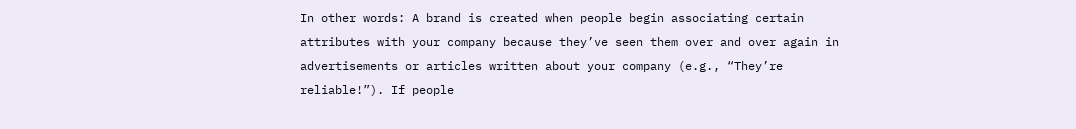In other words: A brand is created when people begin associating certain attributes with your company because they’ve seen them over and over again in advertisements or articles written about your company (e.g., “They’re reliable!”). If people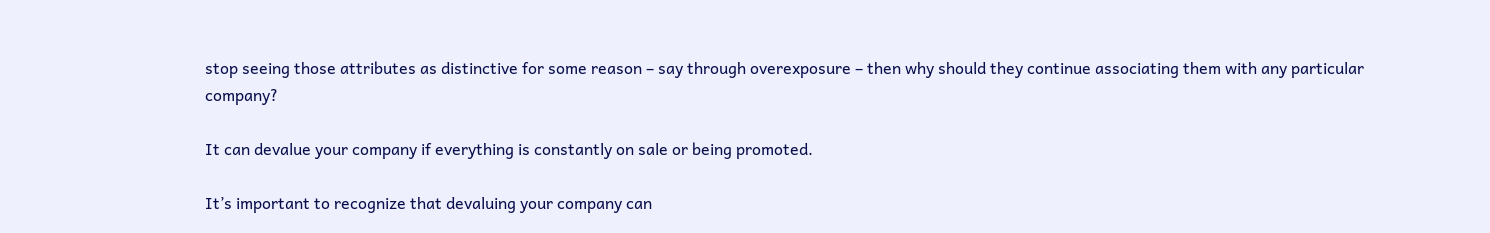stop seeing those attributes as distinctive for some reason – say through overexposure – then why should they continue associating them with any particular company?

It can devalue your company if everything is constantly on sale or being promoted.

It’s important to recognize that devaluing your company can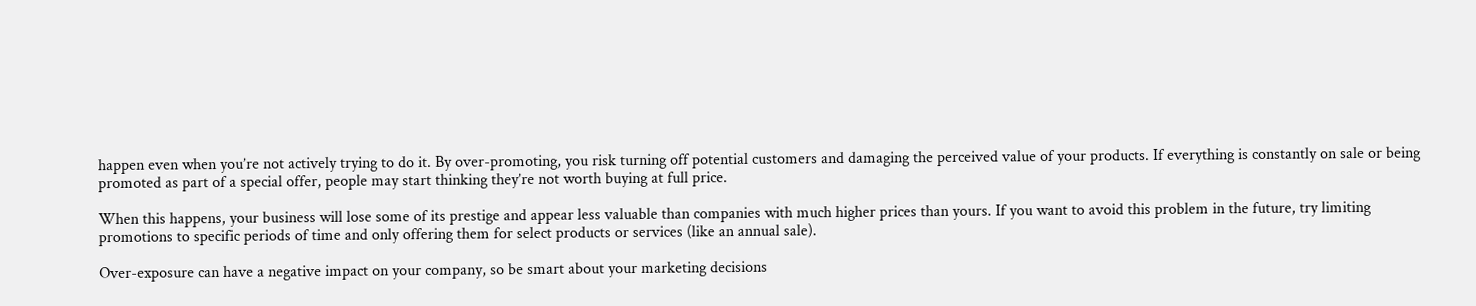happen even when you’re not actively trying to do it. By over-promoting, you risk turning off potential customers and damaging the perceived value of your products. If everything is constantly on sale or being promoted as part of a special offer, people may start thinking they’re not worth buying at full price.

When this happens, your business will lose some of its prestige and appear less valuable than companies with much higher prices than yours. If you want to avoid this problem in the future, try limiting promotions to specific periods of time and only offering them for select products or services (like an annual sale).

Over-exposure can have a negative impact on your company, so be smart about your marketing decisions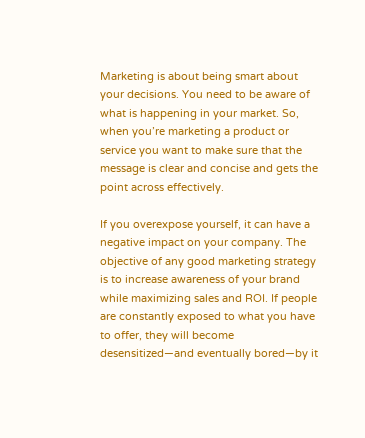Marketing is about being smart about your decisions. You need to be aware of what is happening in your market. So, when you’re marketing a product or service you want to make sure that the message is clear and concise and gets the point across effectively.

If you overexpose yourself, it can have a negative impact on your company. The objective of any good marketing strategy is to increase awareness of your brand while maximizing sales and ROI. If people are constantly exposed to what you have to offer, they will become desensitized—and eventually bored—by it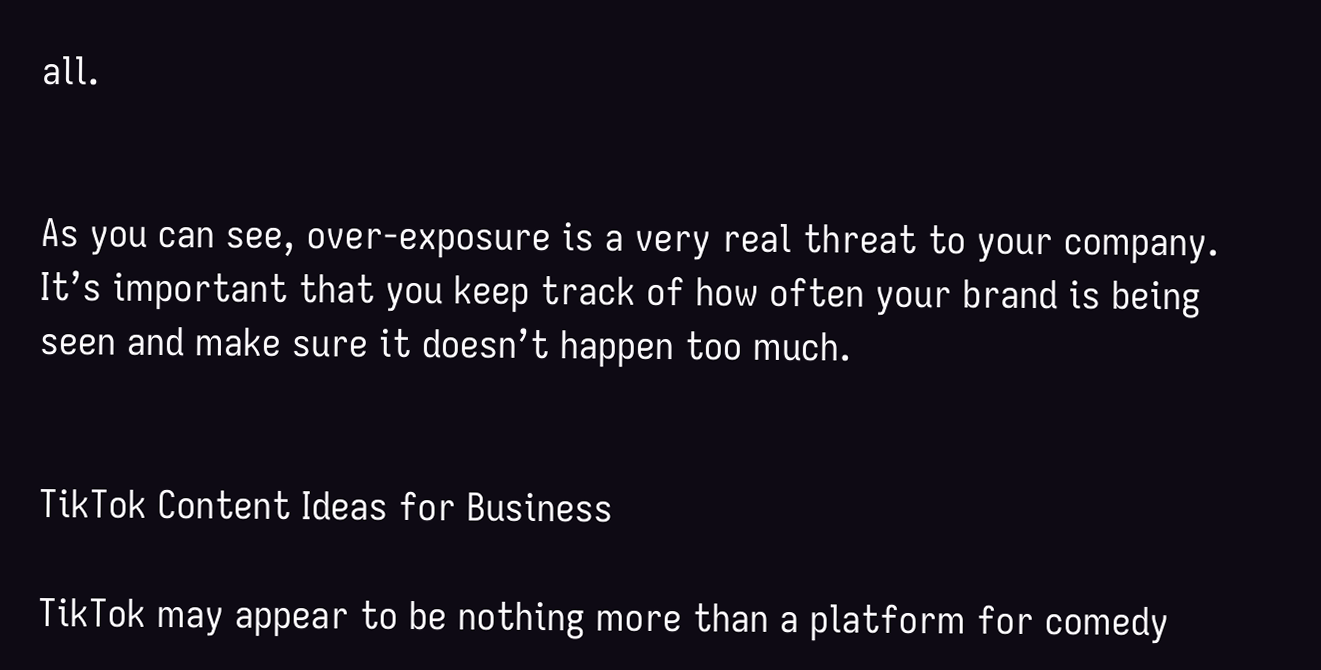all.


As you can see, over-exposure is a very real threat to your company. It’s important that you keep track of how often your brand is being seen and make sure it doesn’t happen too much.


TikTok Content Ideas for Business

TikTok may appear to be nothing more than a platform for comedy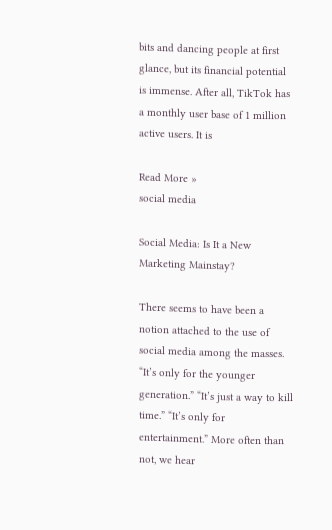bits and dancing people at first glance, but its financial potential is immense. After all, TikTok has a monthly user base of 1 million active users. It is

Read More »
social media

Social Media: Is It a New Marketing Mainstay?

There seems to have been a notion attached to the use of social media among the masses. “It’s only for the younger generation.” “It’s just a way to kill time.” “It’s only for entertainment.” More often than not, we hear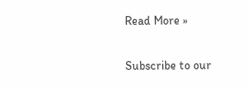Read More »

Subscribe to our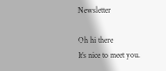Newsletter

Oh hi there
It’s nice to meet you.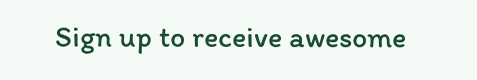Sign up to receive awesome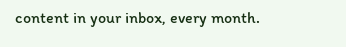content in your inbox, every month.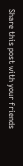Share this post with your friends